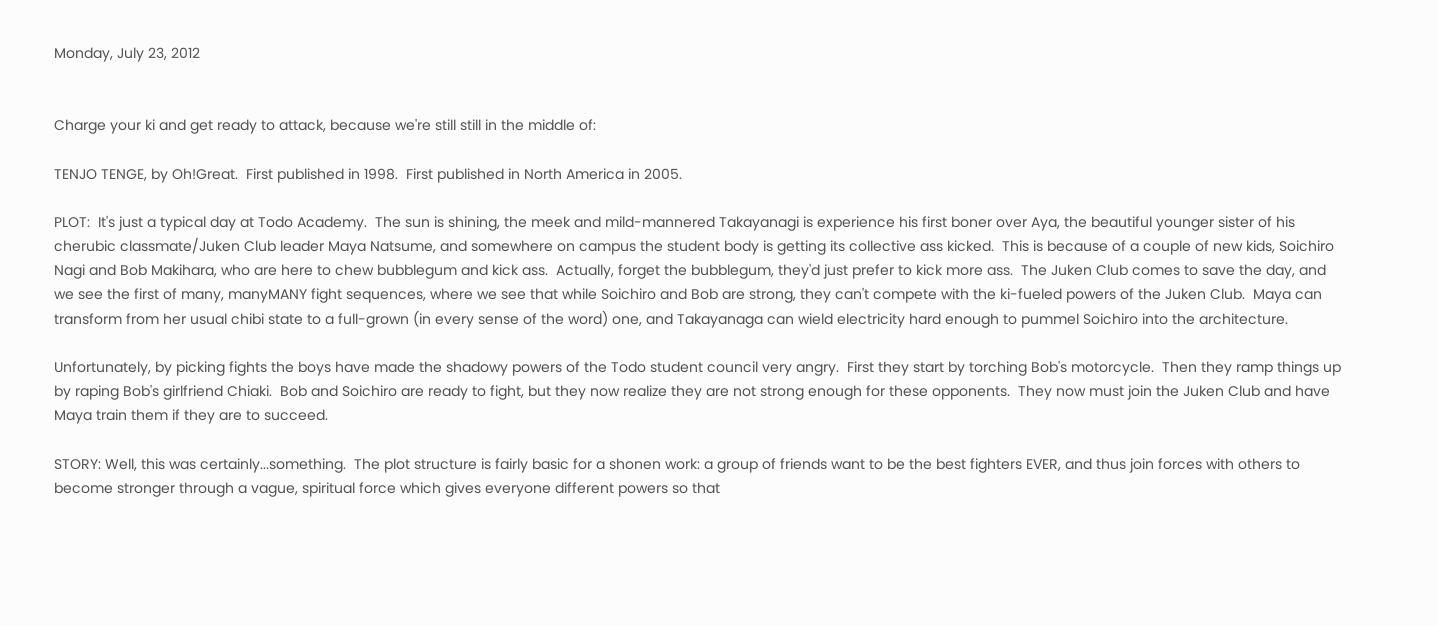Monday, July 23, 2012


Charge your ki and get ready to attack, because we're still still in the middle of:

TENJO TENGE, by Oh!Great.  First published in 1998.  First published in North America in 2005.

PLOT:  It's just a typical day at Todo Academy.  The sun is shining, the meek and mild-mannered Takayanagi is experience his first boner over Aya, the beautiful younger sister of his cherubic classmate/Juken Club leader Maya Natsume, and somewhere on campus the student body is getting its collective ass kicked.  This is because of a couple of new kids, Soichiro Nagi and Bob Makihara, who are here to chew bubblegum and kick ass.  Actually, forget the bubblegum, they'd just prefer to kick more ass.  The Juken Club comes to save the day, and we see the first of many, manyMANY fight sequences, where we see that while Soichiro and Bob are strong, they can't compete with the ki-fueled powers of the Juken Club.  Maya can transform from her usual chibi state to a full-grown (in every sense of the word) one, and Takayanaga can wield electricity hard enough to pummel Soichiro into the architecture.

Unfortunately, by picking fights the boys have made the shadowy powers of the Todo student council very angry.  First they start by torching Bob's motorcycle.  Then they ramp things up by raping Bob's girlfriend Chiaki.  Bob and Soichiro are ready to fight, but they now realize they are not strong enough for these opponents.  They now must join the Juken Club and have Maya train them if they are to succeed.

STORY: Well, this was certainly...something.  The plot structure is fairly basic for a shonen work: a group of friends want to be the best fighters EVER, and thus join forces with others to become stronger through a vague, spiritual force which gives everyone different powers so that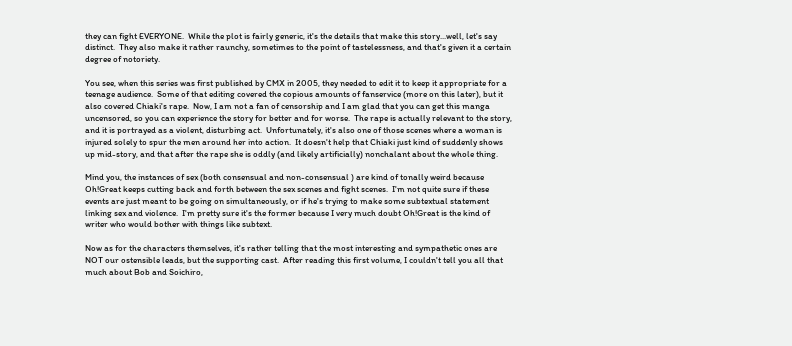they can fight EVERYONE.  While the plot is fairly generic, it's the details that make this story...well, let's say distinct.  They also make it rather raunchy, sometimes to the point of tastelessness, and that's given it a certain degree of notoriety.

You see, when this series was first published by CMX in 2005, they needed to edit it to keep it appropriate for a teenage audience.  Some of that editing covered the copious amounts of fanservice (more on this later), but it also covered Chiaki's rape.  Now, I am not a fan of censorship and I am glad that you can get this manga uncensored, so you can experience the story for better and for worse.  The rape is actually relevant to the story, and it is portrayed as a violent, disturbing act.  Unfortunately, it's also one of those scenes where a woman is injured solely to spur the men around her into action.  It doesn't help that Chiaki just kind of suddenly shows up mid-story, and that after the rape she is oddly (and likely artificially) nonchalant about the whole thing.

Mind you, the instances of sex (both consensual and non-consensual ) are kind of tonally weird because Oh!Great keeps cutting back and forth between the sex scenes and fight scenes.  I'm not quite sure if these events are just meant to be going on simultaneously, or if he's trying to make some subtextual statement linking sex and violence.  I'm pretty sure it's the former because I very much doubt Oh!Great is the kind of writer who would bother with things like subtext.

Now as for the characters themselves, it's rather telling that the most interesting and sympathetic ones are NOT our ostensible leads, but the supporting cast.  After reading this first volume, I couldn't tell you all that much about Bob and Soichiro,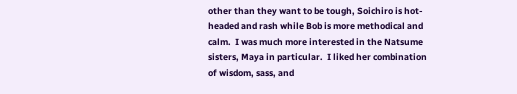other than they want to be tough, Soichiro is hot-headed and rash while Bob is more methodical and calm.  I was much more interested in the Natsume sisters, Maya in particular.  I liked her combination of wisdom, sass, and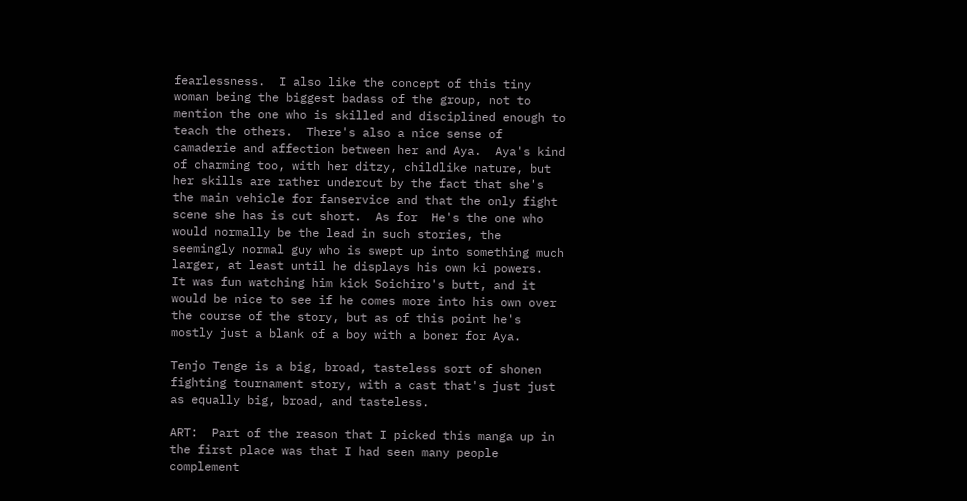fearlessness.  I also like the concept of this tiny woman being the biggest badass of the group, not to mention the one who is skilled and disciplined enough to teach the others.  There's also a nice sense of camaderie and affection between her and Aya.  Aya's kind of charming too, with her ditzy, childlike nature, but her skills are rather undercut by the fact that she's the main vehicle for fanservice and that the only fight scene she has is cut short.  As for  He's the one who would normally be the lead in such stories, the seemingly normal guy who is swept up into something much larger, at least until he displays his own ki powers.  It was fun watching him kick Soichiro's butt, and it would be nice to see if he comes more into his own over the course of the story, but as of this point he's mostly just a blank of a boy with a boner for Aya.

Tenjo Tenge is a big, broad, tasteless sort of shonen fighting tournament story, with a cast that's just just as equally big, broad, and tasteless.

ART:  Part of the reason that I picked this manga up in the first place was that I had seen many people complement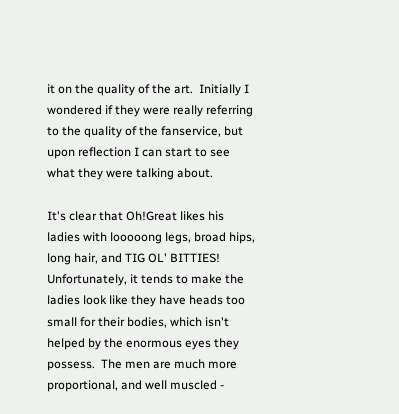it on the quality of the art.  Initially I wondered if they were really referring to the quality of the fanservice, but upon reflection I can start to see what they were talking about.

It's clear that Oh!Great likes his ladies with looooong legs, broad hips, long hair, and TIG OL' BITTIES!  Unfortunately, it tends to make the ladies look like they have heads too small for their bodies, which isn't helped by the enormous eyes they possess.  The men are much more proportional, and well muscled -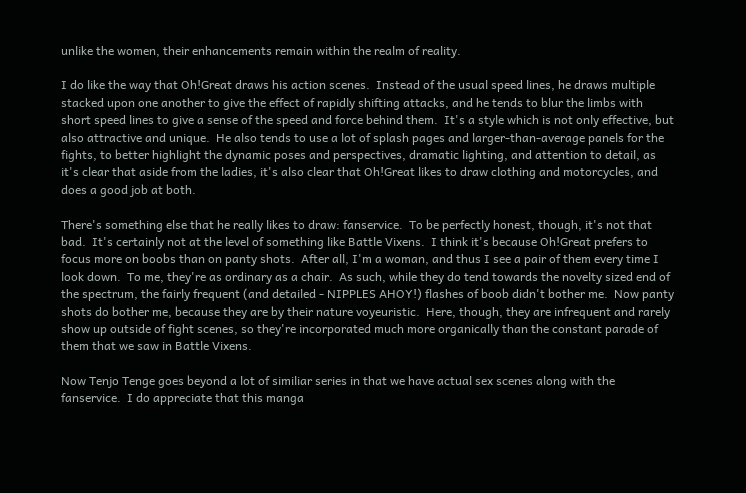unlike the women, their enhancements remain within the realm of reality.

I do like the way that Oh!Great draws his action scenes.  Instead of the usual speed lines, he draws multiple stacked upon one another to give the effect of rapidly shifting attacks, and he tends to blur the limbs with short speed lines to give a sense of the speed and force behind them.  It's a style which is not only effective, but also attractive and unique.  He also tends to use a lot of splash pages and larger-than-average panels for the fights, to better highlight the dynamic poses and perspectives, dramatic lighting, and attention to detail, as it's clear that aside from the ladies, it's also clear that Oh!Great likes to draw clothing and motorcycles, and does a good job at both.

There's something else that he really likes to draw: fanservice.  To be perfectly honest, though, it's not that bad.  It's certainly not at the level of something like Battle Vixens.  I think it's because Oh!Great prefers to focus more on boobs than on panty shots.  After all, I'm a woman, and thus I see a pair of them every time I look down.  To me, they're as ordinary as a chair.  As such, while they do tend towards the novelty sized end of the spectrum, the fairly frequent (and detailed - NIPPLES AHOY!) flashes of boob didn't bother me.  Now panty shots do bother me, because they are by their nature voyeuristic.  Here, though, they are infrequent and rarely show up outside of fight scenes, so they're incorporated much more organically than the constant parade of them that we saw in Battle Vixens.

Now Tenjo Tenge goes beyond a lot of similiar series in that we have actual sex scenes along with the fanservice.  I do appreciate that this manga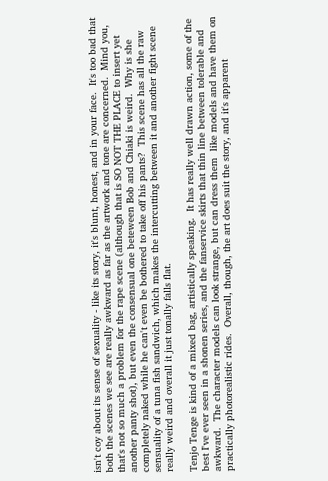isn't coy about its sense of sexuality - like its story, it's blunt, honest, and in your face.  It's too bad that both the scenes we see are really awkward as far as the artwork and tone are concerned.  Mind you, that's not so much a problem for the rape scene (although that is SO NOT THE PLACE to insert yet another panty shot), but even the consensual one beteween Bob and Chiaki is weird.  Why is she completely naked while he can't even be bothered to take off his pants?  This scene has all the raw sensuality of a tuna fish sandwich, which makes the intercutting between it and another fight scene really weird and overall it just tonally falls flat.

Tenjo Tenge is kind of a mixed bag, artistically speaking.  It has really well drawn action, some of the best I've ever seen in a shonen series, and the fanservice skirts that thin line between tolerable and awkward.  The character models can look strange, but can dress them  like models and have them on practically photorealistic rides.  Overall, though, the art does suit the story, and it's apparent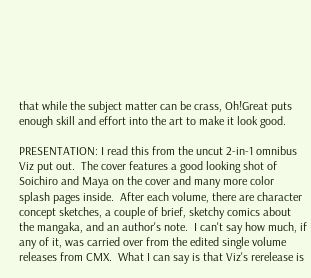that while the subject matter can be crass, Oh!Great puts enough skill and effort into the art to make it look good.

PRESENTATION: I read this from the uncut 2-in-1 omnibus Viz put out.  The cover features a good looking shot of Soichiro and Maya on the cover and many more color splash pages inside.  After each volume, there are character concept sketches, a couple of brief, sketchy comics about the mangaka, and an author's note.  I can't say how much, if any of it, was carried over from the edited single volume releases from CMX.  What I can say is that Viz's rerelease is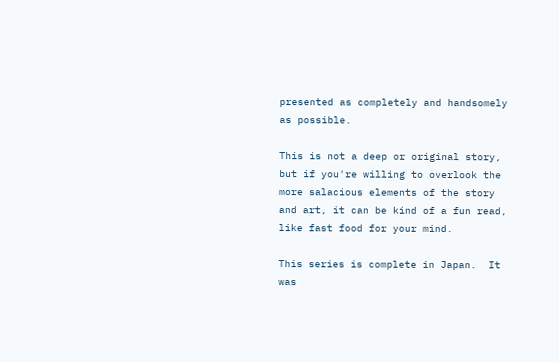presented as completely and handsomely as possible.

This is not a deep or original story, but if you're willing to overlook the more salacious elements of the story and art, it can be kind of a fun read, like fast food for your mind.

This series is complete in Japan.  It was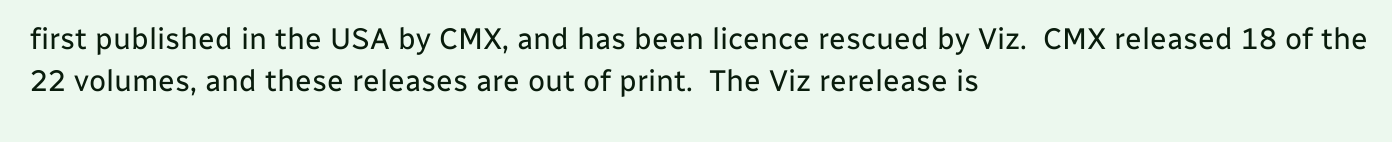first published in the USA by CMX, and has been licence rescued by Viz.  CMX released 18 of the 22 volumes, and these releases are out of print.  The Viz rerelease is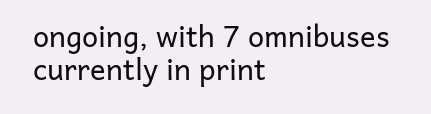ongoing, with 7 omnibuses currently in print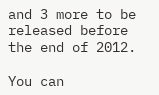and 3 more to be released before the end of 2012.

You can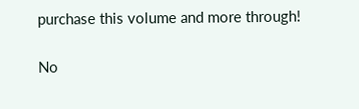purchase this volume and more through!

No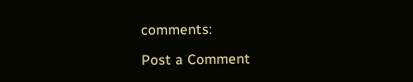comments:

Post a Comment